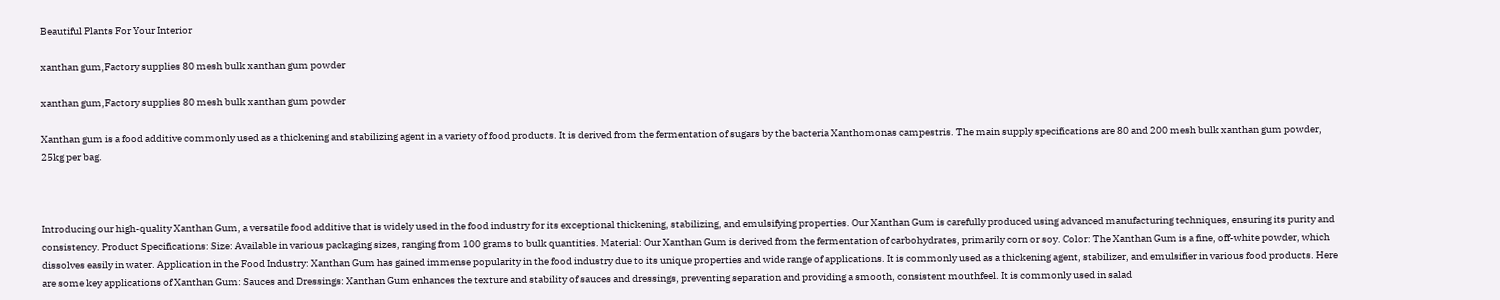Beautiful Plants For Your Interior

xanthan gum,Factory supplies 80 mesh bulk xanthan gum powder

xanthan gum,Factory supplies 80 mesh bulk xanthan gum powder

Xanthan gum is a food additive commonly used as a thickening and stabilizing agent in a variety of food products. It is derived from the fermentation of sugars by the bacteria Xanthomonas campestris. The main supply specifications are 80 and 200 mesh bulk xanthan gum powder, 25kg per bag.



Introducing our high-quality Xanthan Gum, a versatile food additive that is widely used in the food industry for its exceptional thickening, stabilizing, and emulsifying properties. Our Xanthan Gum is carefully produced using advanced manufacturing techniques, ensuring its purity and consistency. Product Specifications: Size: Available in various packaging sizes, ranging from 100 grams to bulk quantities. Material: Our Xanthan Gum is derived from the fermentation of carbohydrates, primarily corn or soy. Color: The Xanthan Gum is a fine, off-white powder, which dissolves easily in water. Application in the Food Industry: Xanthan Gum has gained immense popularity in the food industry due to its unique properties and wide range of applications. It is commonly used as a thickening agent, stabilizer, and emulsifier in various food products. Here are some key applications of Xanthan Gum: Sauces and Dressings: Xanthan Gum enhances the texture and stability of sauces and dressings, preventing separation and providing a smooth, consistent mouthfeel. It is commonly used in salad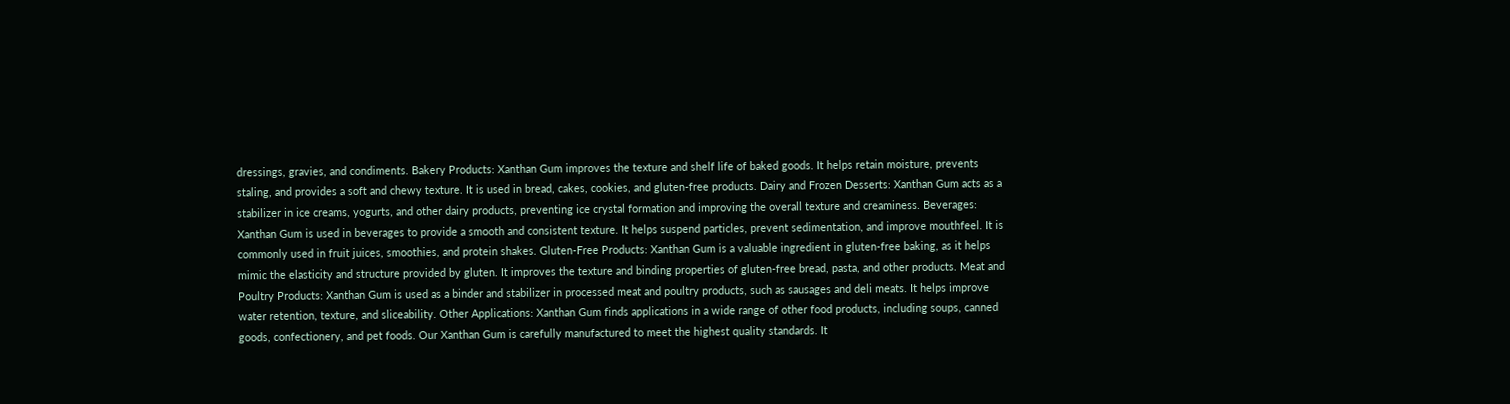dressings, gravies, and condiments. Bakery Products: Xanthan Gum improves the texture and shelf life of baked goods. It helps retain moisture, prevents staling, and provides a soft and chewy texture. It is used in bread, cakes, cookies, and gluten-free products. Dairy and Frozen Desserts: Xanthan Gum acts as a stabilizer in ice creams, yogurts, and other dairy products, preventing ice crystal formation and improving the overall texture and creaminess. Beverages: Xanthan Gum is used in beverages to provide a smooth and consistent texture. It helps suspend particles, prevent sedimentation, and improve mouthfeel. It is commonly used in fruit juices, smoothies, and protein shakes. Gluten-Free Products: Xanthan Gum is a valuable ingredient in gluten-free baking, as it helps mimic the elasticity and structure provided by gluten. It improves the texture and binding properties of gluten-free bread, pasta, and other products. Meat and Poultry Products: Xanthan Gum is used as a binder and stabilizer in processed meat and poultry products, such as sausages and deli meats. It helps improve water retention, texture, and sliceability. Other Applications: Xanthan Gum finds applications in a wide range of other food products, including soups, canned goods, confectionery, and pet foods. Our Xanthan Gum is carefully manufactured to meet the highest quality standards. It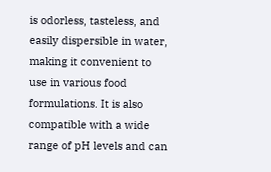is odorless, tasteless, and easily dispersible in water, making it convenient to use in various food formulations. It is also compatible with a wide range of pH levels and can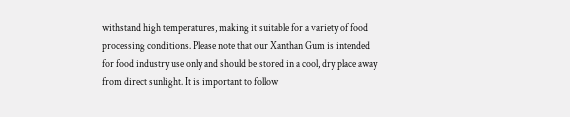withstand high temperatures, making it suitable for a variety of food processing conditions. Please note that our Xanthan Gum is intended for food industry use only and should be stored in a cool, dry place away from direct sunlight. It is important to follow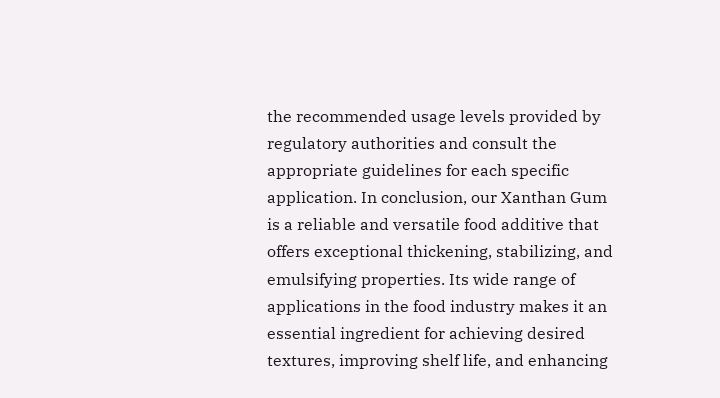the recommended usage levels provided by regulatory authorities and consult the appropriate guidelines for each specific application. In conclusion, our Xanthan Gum is a reliable and versatile food additive that offers exceptional thickening, stabilizing, and emulsifying properties. Its wide range of applications in the food industry makes it an essential ingredient for achieving desired textures, improving shelf life, and enhancing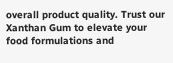overall product quality. Trust our Xanthan Gum to elevate your food formulations and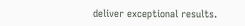deliver exceptional results.